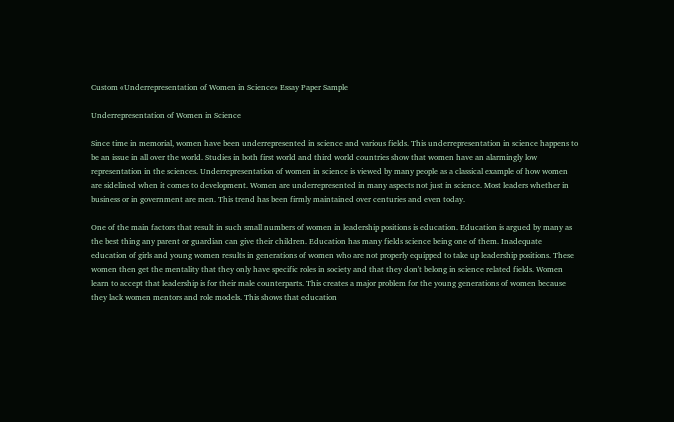Custom «Underrepresentation of Women in Science» Essay Paper Sample

Underrepresentation of Women in Science

Since time in memorial, women have been underrepresented in science and various fields. This underrepresentation in science happens to be an issue in all over the world. Studies in both first world and third world countries show that women have an alarmingly low representation in the sciences. Underrepresentation of women in science is viewed by many people as a classical example of how women are sidelined when it comes to development. Women are underrepresented in many aspects not just in science. Most leaders whether in business or in government are men. This trend has been firmly maintained over centuries and even today.

One of the main factors that result in such small numbers of women in leadership positions is education. Education is argued by many as the best thing any parent or guardian can give their children. Education has many fields science being one of them. Inadequate education of girls and young women results in generations of women who are not properly equipped to take up leadership positions. These women then get the mentality that they only have specific roles in society and that they don't belong in science related fields. Women learn to accept that leadership is for their male counterparts. This creates a major problem for the young generations of women because they lack women mentors and role models. This shows that education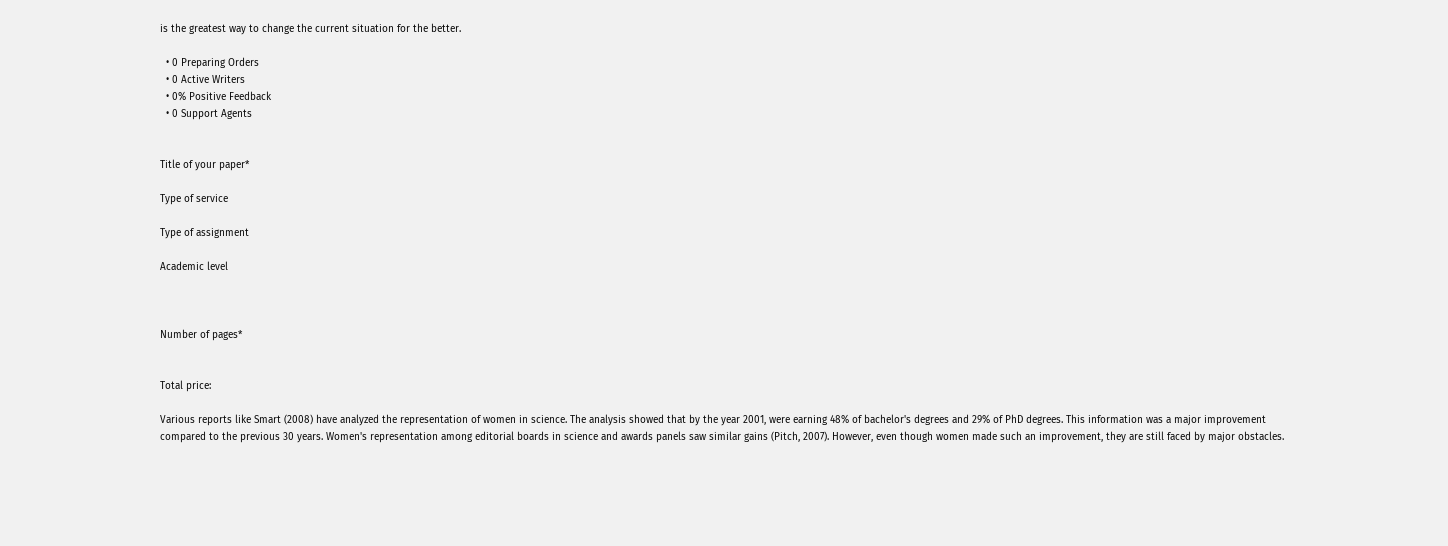is the greatest way to change the current situation for the better.

  • 0 Preparing Orders
  • 0 Active Writers
  • 0% Positive Feedback
  • 0 Support Agents


Title of your paper*

Type of service

Type of assignment

Academic level



Number of pages*


Total price:

Various reports like Smart (2008) have analyzed the representation of women in science. The analysis showed that by the year 2001, were earning 48% of bachelor's degrees and 29% of PhD degrees. This information was a major improvement compared to the previous 30 years. Women's representation among editorial boards in science and awards panels saw similar gains (Pitch, 2007). However, even though women made such an improvement, they are still faced by major obstacles.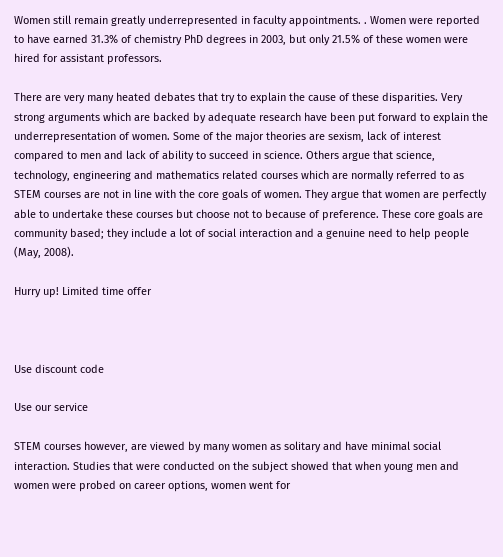Women still remain greatly underrepresented in faculty appointments. . Women were reported to have earned 31.3% of chemistry PhD degrees in 2003, but only 21.5% of these women were hired for assistant professors.

There are very many heated debates that try to explain the cause of these disparities. Very strong arguments which are backed by adequate research have been put forward to explain the underrepresentation of women. Some of the major theories are sexism, lack of interest compared to men and lack of ability to succeed in science. Others argue that science, technology, engineering and mathematics related courses which are normally referred to as STEM courses are not in line with the core goals of women. They argue that women are perfectly able to undertake these courses but choose not to because of preference. These core goals are community based; they include a lot of social interaction and a genuine need to help people (May, 2008).

Hurry up! Limited time offer



Use discount code

Use our service

STEM courses however, are viewed by many women as solitary and have minimal social interaction. Studies that were conducted on the subject showed that when young men and women were probed on career options, women went for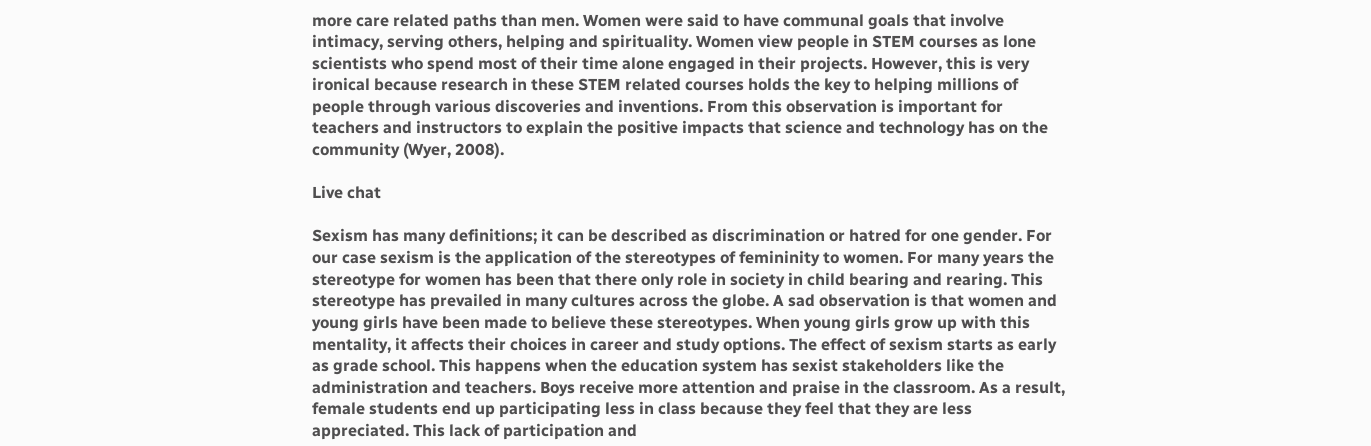more care related paths than men. Women were said to have communal goals that involve intimacy, serving others, helping and spirituality. Women view people in STEM courses as lone scientists who spend most of their time alone engaged in their projects. However, this is very ironical because research in these STEM related courses holds the key to helping millions of people through various discoveries and inventions. From this observation is important for teachers and instructors to explain the positive impacts that science and technology has on the community (Wyer, 2008).

Live chat

Sexism has many definitions; it can be described as discrimination or hatred for one gender. For our case sexism is the application of the stereotypes of femininity to women. For many years the stereotype for women has been that there only role in society in child bearing and rearing. This stereotype has prevailed in many cultures across the globe. A sad observation is that women and young girls have been made to believe these stereotypes. When young girls grow up with this mentality, it affects their choices in career and study options. The effect of sexism starts as early as grade school. This happens when the education system has sexist stakeholders like the administration and teachers. Boys receive more attention and praise in the classroom. As a result, female students end up participating less in class because they feel that they are less appreciated. This lack of participation and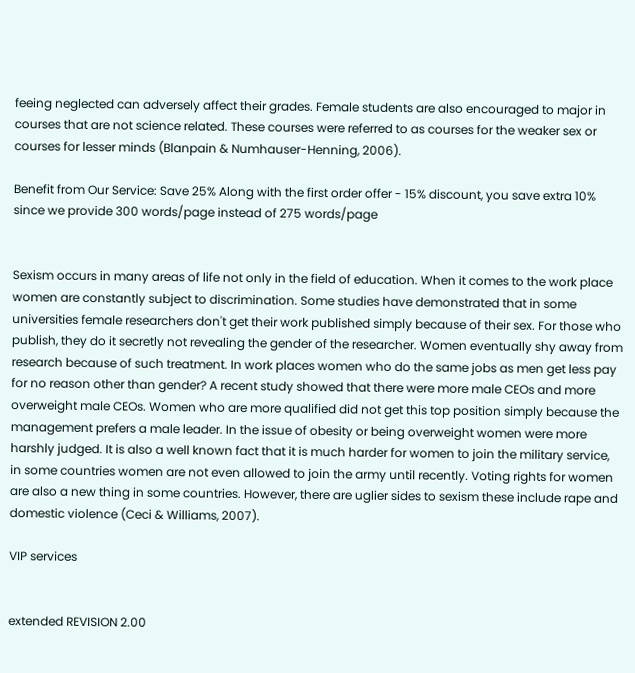feeing neglected can adversely affect their grades. Female students are also encouraged to major in courses that are not science related. These courses were referred to as courses for the weaker sex or courses for lesser minds (Blanpain & Numhauser-Henning, 2006).

Benefit from Our Service: Save 25% Along with the first order offer - 15% discount, you save extra 10% since we provide 300 words/page instead of 275 words/page


Sexism occurs in many areas of life not only in the field of education. When it comes to the work place women are constantly subject to discrimination. Some studies have demonstrated that in some universities female researchers don't get their work published simply because of their sex. For those who publish, they do it secretly not revealing the gender of the researcher. Women eventually shy away from research because of such treatment. In work places women who do the same jobs as men get less pay for no reason other than gender? A recent study showed that there were more male CEOs and more overweight male CEOs. Women who are more qualified did not get this top position simply because the management prefers a male leader. In the issue of obesity or being overweight women were more harshly judged. It is also a well known fact that it is much harder for women to join the military service, in some countries women are not even allowed to join the army until recently. Voting rights for women are also a new thing in some countries. However, there are uglier sides to sexism these include rape and domestic violence (Ceci & Williams, 2007).

VIP services


extended REVISION 2.00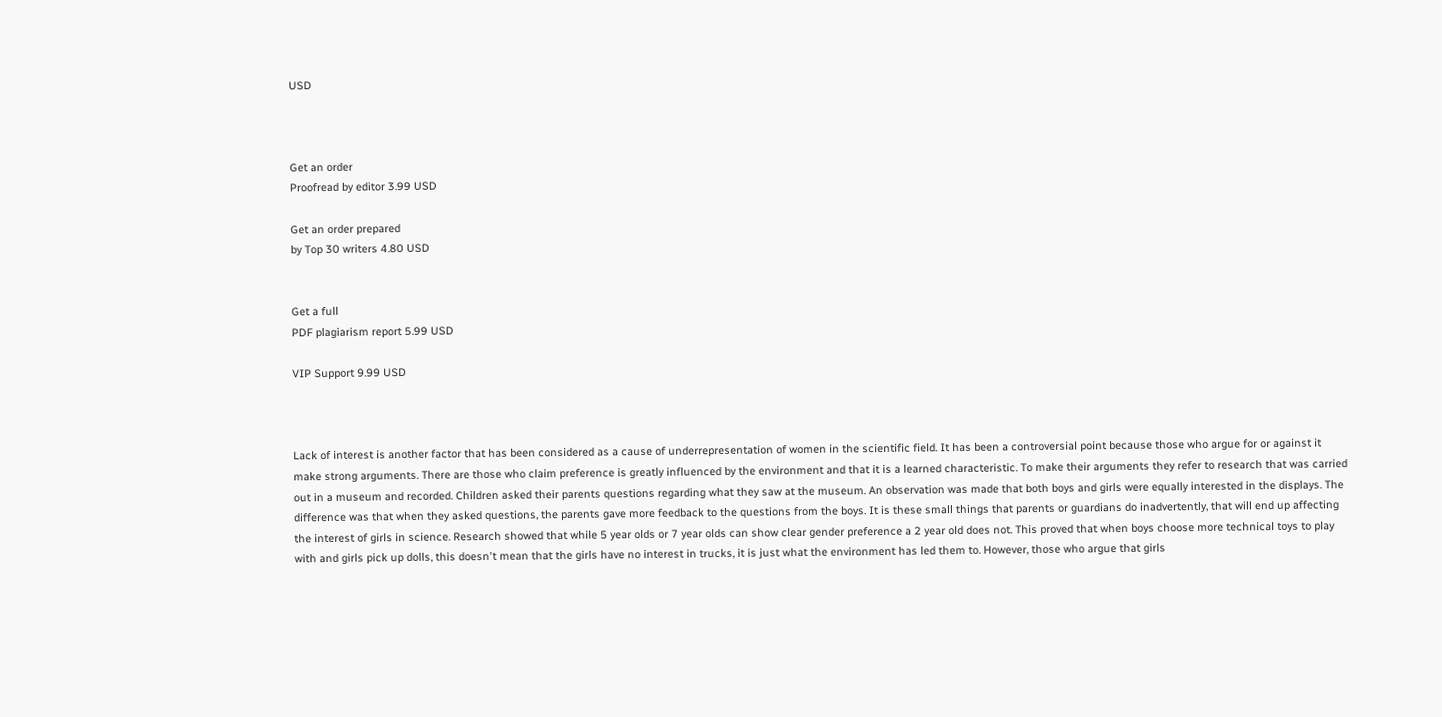USD



Get an order
Proofread by editor 3.99 USD

Get an order prepared
by Top 30 writers 4.80 USD


Get a full
PDF plagiarism report 5.99 USD

VIP Support 9.99 USD



Lack of interest is another factor that has been considered as a cause of underrepresentation of women in the scientific field. It has been a controversial point because those who argue for or against it make strong arguments. There are those who claim preference is greatly influenced by the environment and that it is a learned characteristic. To make their arguments they refer to research that was carried out in a museum and recorded. Children asked their parents questions regarding what they saw at the museum. An observation was made that both boys and girls were equally interested in the displays. The difference was that when they asked questions, the parents gave more feedback to the questions from the boys. It is these small things that parents or guardians do inadvertently, that will end up affecting the interest of girls in science. Research showed that while 5 year olds or 7 year olds can show clear gender preference a 2 year old does not. This proved that when boys choose more technical toys to play with and girls pick up dolls, this doesn't mean that the girls have no interest in trucks, it is just what the environment has led them to. However, those who argue that girls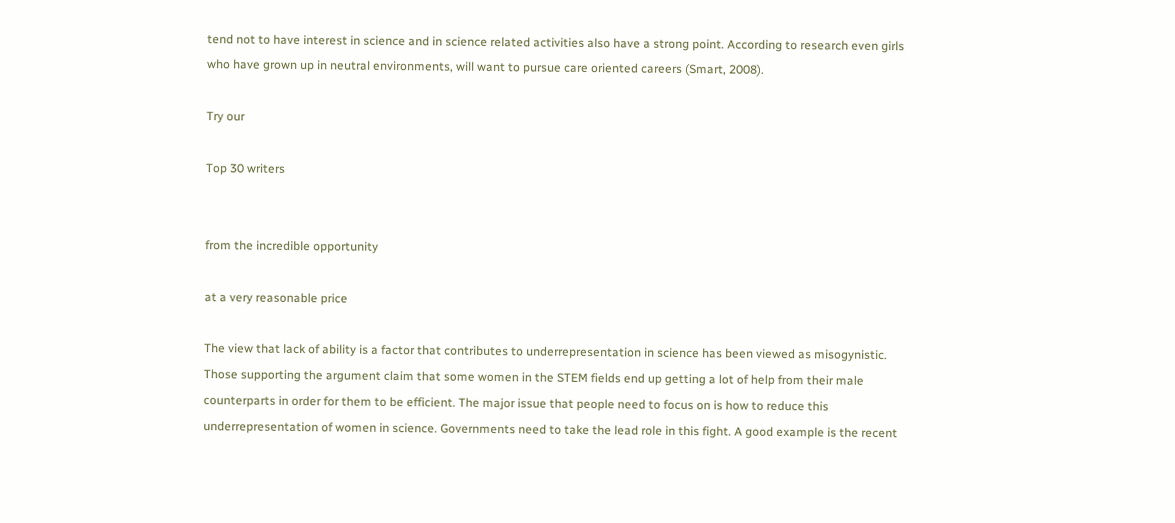tend not to have interest in science and in science related activities also have a strong point. According to research even girls who have grown up in neutral environments, will want to pursue care oriented careers (Smart, 2008).

Try our

Top 30 writers


from the incredible opportunity

at a very reasonable price

The view that lack of ability is a factor that contributes to underrepresentation in science has been viewed as misogynistic. Those supporting the argument claim that some women in the STEM fields end up getting a lot of help from their male counterparts in order for them to be efficient. The major issue that people need to focus on is how to reduce this underrepresentation of women in science. Governments need to take the lead role in this fight. A good example is the recent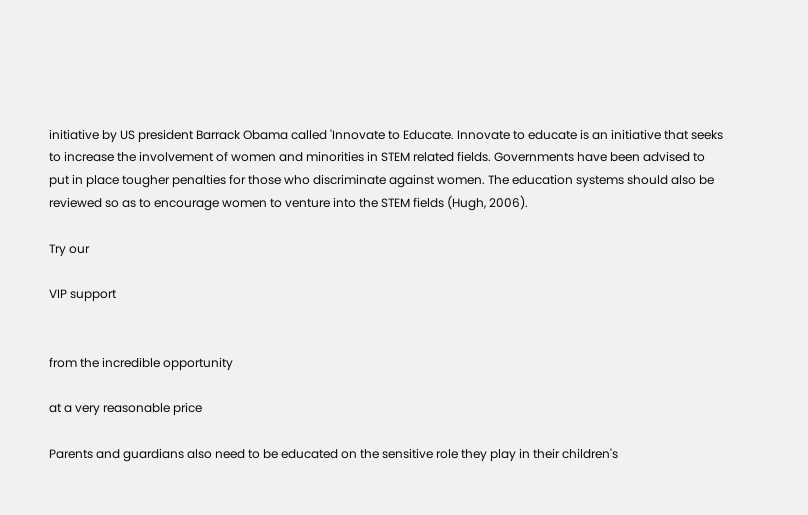initiative by US president Barrack Obama called 'Innovate to Educate. Innovate to educate is an initiative that seeks to increase the involvement of women and minorities in STEM related fields. Governments have been advised to put in place tougher penalties for those who discriminate against women. The education systems should also be reviewed so as to encourage women to venture into the STEM fields (Hugh, 2006).

Try our

VIP support


from the incredible opportunity

at a very reasonable price

Parents and guardians also need to be educated on the sensitive role they play in their children's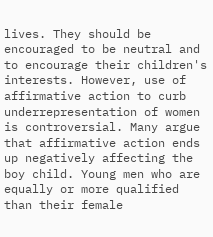lives. They should be encouraged to be neutral and to encourage their children's interests. However, use of affirmative action to curb underrepresentation of women is controversial. Many argue that affirmative action ends up negatively affecting the boy child. Young men who are equally or more qualified than their female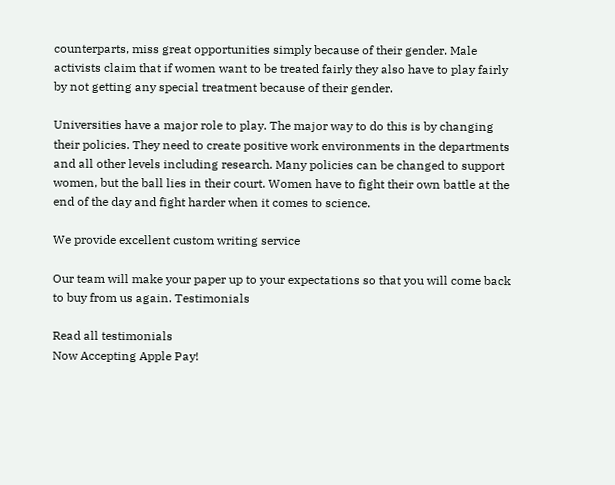counterparts, miss great opportunities simply because of their gender. Male activists claim that if women want to be treated fairly they also have to play fairly by not getting any special treatment because of their gender.

Universities have a major role to play. The major way to do this is by changing their policies. They need to create positive work environments in the departments and all other levels including research. Many policies can be changed to support women, but the ball lies in their court. Women have to fight their own battle at the end of the day and fight harder when it comes to science.

We provide excellent custom writing service

Our team will make your paper up to your expectations so that you will come back to buy from us again. Testimonials

Read all testimonials
Now Accepting Apple Pay!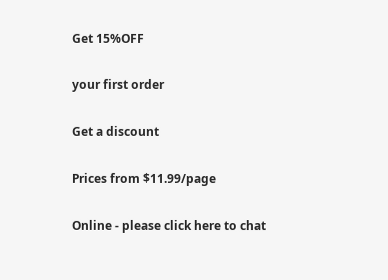Get 15%OFF

your first order

Get a discount

Prices from $11.99/page

Online - please click here to chat